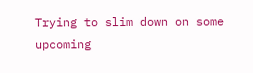Trying to slim down on some upcoming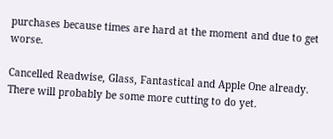purchases because times are hard at the moment and due to get worse.

Cancelled Readwise, Glass, Fantastical and Apple One already. There will probably be some more cutting to do yet.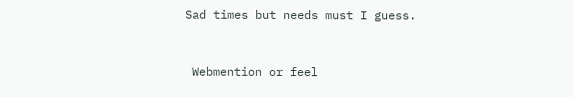Sad times but needs must I guess.


 Webmention or feel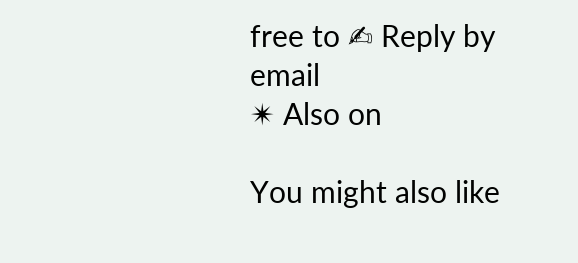free to ✍ Reply by email
✴ Also on

You might also like